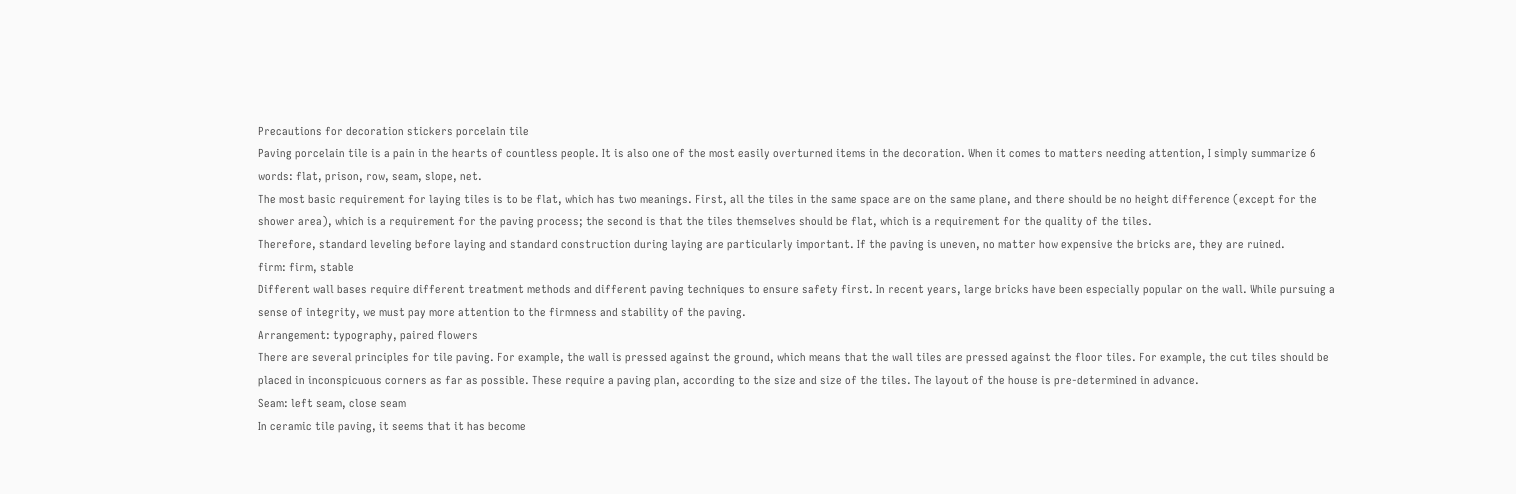Precautions for decoration stickers porcelain tile
Paving porcelain tile is a pain in the hearts of countless people. It is also one of the most easily overturned items in the decoration. When it comes to matters needing attention, I simply summarize 6 words: flat, prison, row, seam, slope, net.
The most basic requirement for laying tiles is to be flat, which has two meanings. First, all the tiles in the same space are on the same plane, and there should be no height difference (except for the shower area), which is a requirement for the paving process; the second is that the tiles themselves should be flat, which is a requirement for the quality of the tiles.
Therefore, standard leveling before laying and standard construction during laying are particularly important. If the paving is uneven, no matter how expensive the bricks are, they are ruined.
firm: firm, stable
Different wall bases require different treatment methods and different paving techniques to ensure safety first. In recent years, large bricks have been especially popular on the wall. While pursuing a sense of integrity, we must pay more attention to the firmness and stability of the paving.
Arrangement: typography, paired flowers
There are several principles for tile paving. For example, the wall is pressed against the ground, which means that the wall tiles are pressed against the floor tiles. For example, the cut tiles should be placed in inconspicuous corners as far as possible. These require a paving plan, according to the size and size of the tiles. The layout of the house is pre-determined in advance.
Seam: left seam, close seam
In ceramic tile paving, it seems that it has become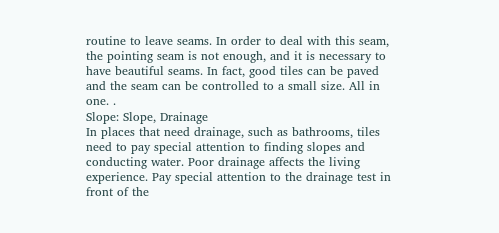routine to leave seams. In order to deal with this seam, the pointing seam is not enough, and it is necessary to have beautiful seams. In fact, good tiles can be paved and the seam can be controlled to a small size. All in one. .
Slope: Slope, Drainage
In places that need drainage, such as bathrooms, tiles need to pay special attention to finding slopes and conducting water. Poor drainage affects the living experience. Pay special attention to the drainage test in front of the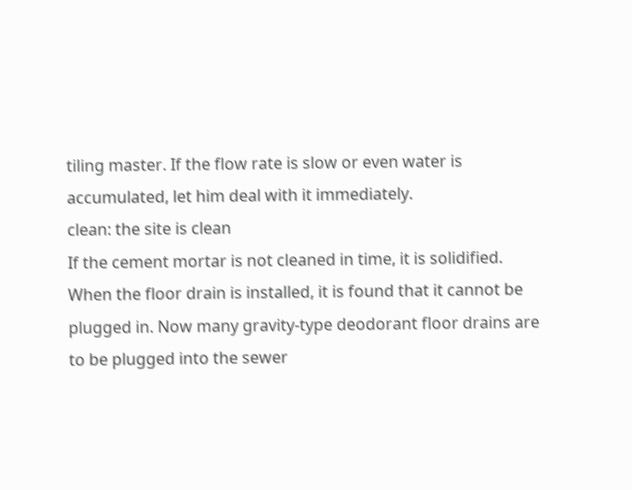tiling master. If the flow rate is slow or even water is accumulated, let him deal with it immediately.
clean: the site is clean
If the cement mortar is not cleaned in time, it is solidified. When the floor drain is installed, it is found that it cannot be plugged in. Now many gravity-type deodorant floor drains are to be plugged into the sewer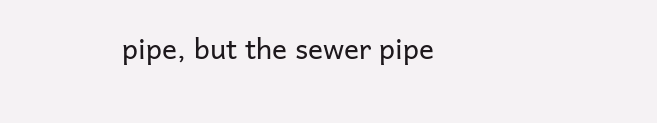pipe, but the sewer pipe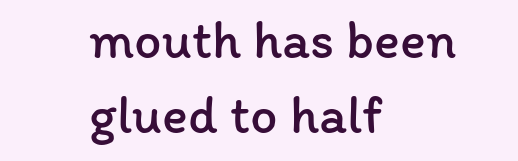mouth has been glued to half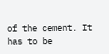of the cement. It has to be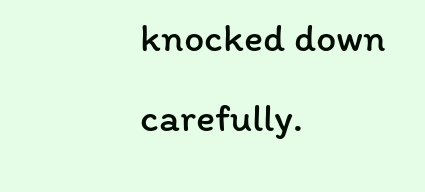knocked down carefully.